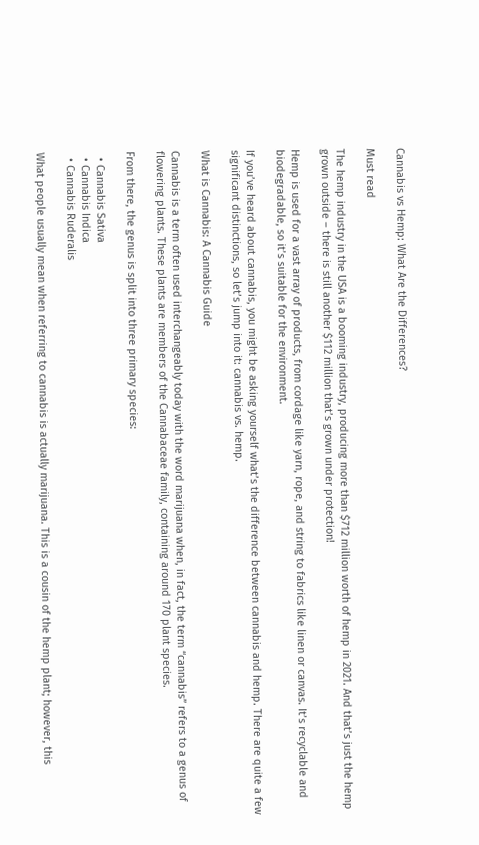Cannabis vs Hemp: What Are the Differences?

Must read

The hemp industry in the USA is a booming industry, producing more than $712 million worth of hemp in 2021. And that’s just the hemp grown outside – there is still another $112 million that’s grown under protection!

Hemp is used for a vast array of products, from cordage like yarn, rope, and string to fabrics like linen or canvas. It’s recyclable and biodegradable, so it’s suitable for the environment.

If you’ve heard about cannabis, you might be asking yourself what’s the difference between cannabis and hemp. There are quite a few significant distinctions, so let’s jump into it: cannabis vs. hemp.

What is Cannabis: A Cannabis Guide

Cannabis is a term often used interchangeably today with the word marijuana when, in fact, the term “cannabis” refers to a genus of flowering plants. These plants are members of the Cannabaceae family, containing around 170 plant species.

From there, the genus is split into three primary species:

  • Cannabis Sativa
  • Cannabis Indica
  • Cannabis Ruderalis

What people usually mean when referring to cannabis is actually marijuana. This is a cousin of the hemp plant; however, this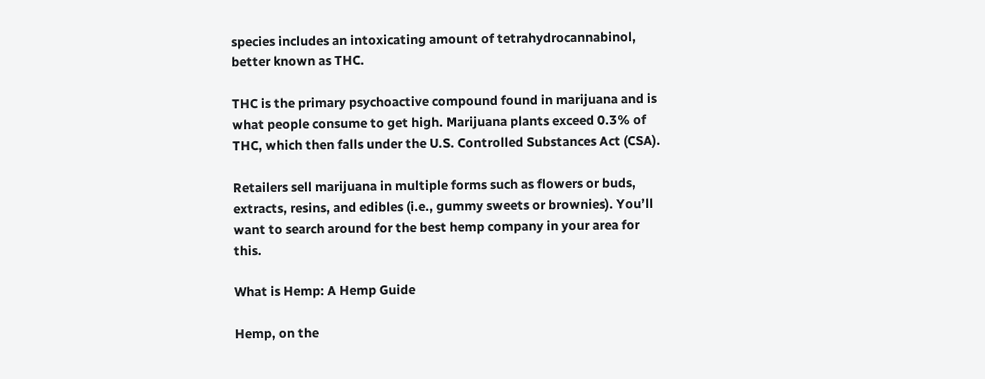species includes an intoxicating amount of tetrahydrocannabinol, better known as THC.

THC is the primary psychoactive compound found in marijuana and is what people consume to get high. Marijuana plants exceed 0.3% of THC, which then falls under the U.S. Controlled Substances Act (CSA).

Retailers sell marijuana in multiple forms such as flowers or buds, extracts, resins, and edibles (i.e., gummy sweets or brownies). You’ll want to search around for the best hemp company in your area for this.

What is Hemp: A Hemp Guide

Hemp, on the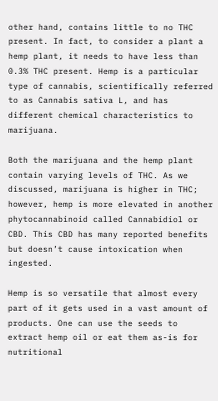other hand, contains little to no THC present. In fact, to consider a plant a hemp plant, it needs to have less than 0.3% THC present. Hemp is a particular type of cannabis, scientifically referred to as Cannabis sativa L, and has different chemical characteristics to marijuana.

Both the marijuana and the hemp plant contain varying levels of THC. As we discussed, marijuana is higher in THC; however, hemp is more elevated in another phytocannabinoid called Cannabidiol or CBD. This CBD has many reported benefits but doesn’t cause intoxication when ingested.

Hemp is so versatile that almost every part of it gets used in a vast amount of products. One can use the seeds to extract hemp oil or eat them as-is for nutritional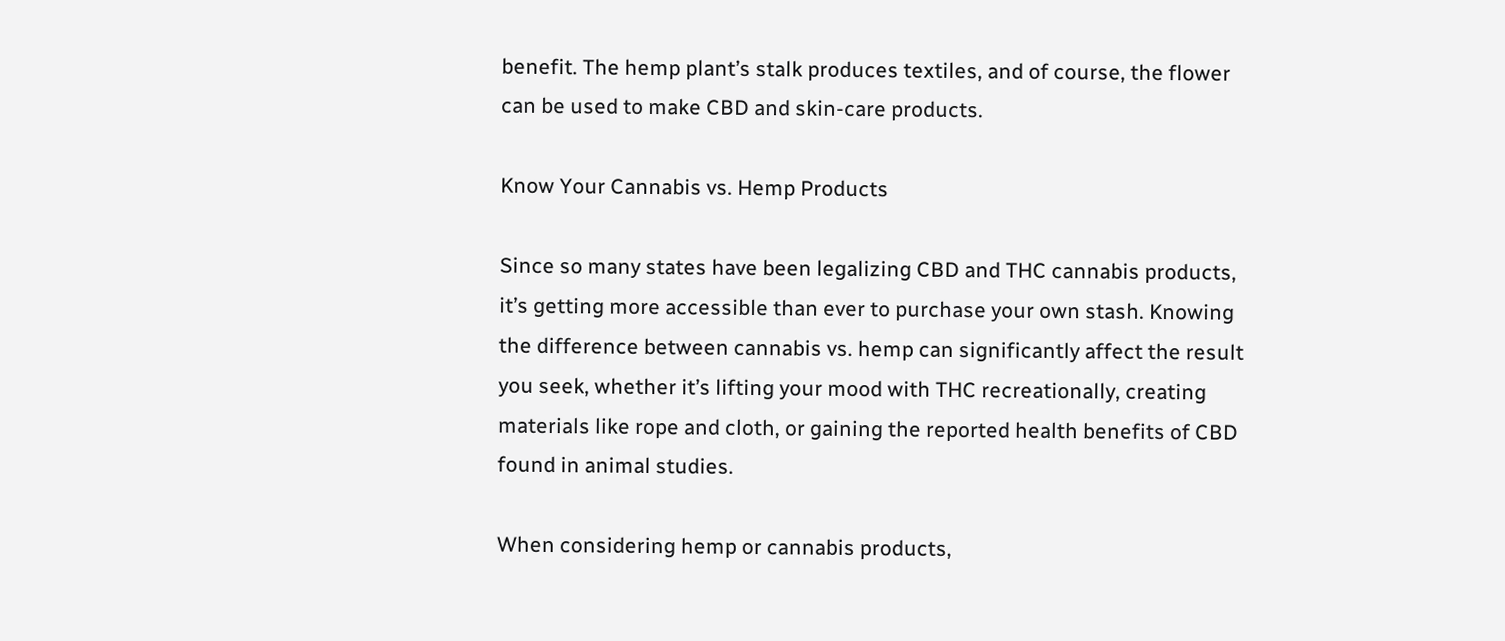benefit. The hemp plant’s stalk produces textiles, and of course, the flower can be used to make CBD and skin-care products.

Know Your Cannabis vs. Hemp Products

Since so many states have been legalizing CBD and THC cannabis products, it’s getting more accessible than ever to purchase your own stash. Knowing the difference between cannabis vs. hemp can significantly affect the result you seek, whether it’s lifting your mood with THC recreationally, creating materials like rope and cloth, or gaining the reported health benefits of CBD found in animal studies.

When considering hemp or cannabis products,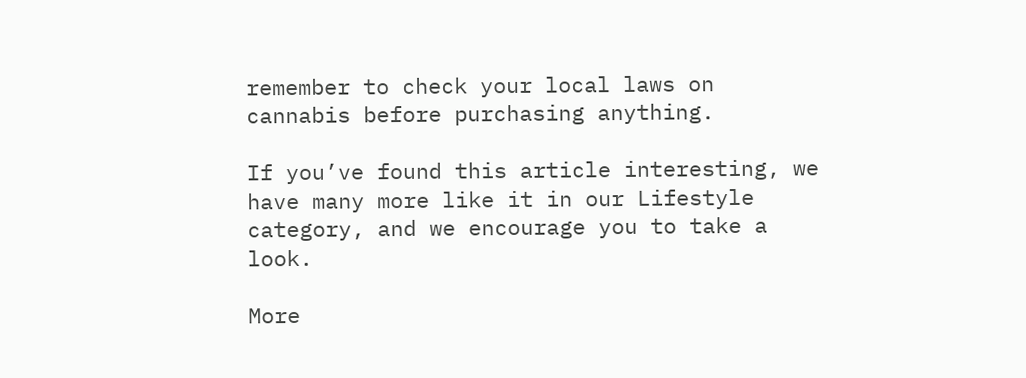remember to check your local laws on cannabis before purchasing anything.

If you’ve found this article interesting, we have many more like it in our Lifestyle category, and we encourage you to take a look.

More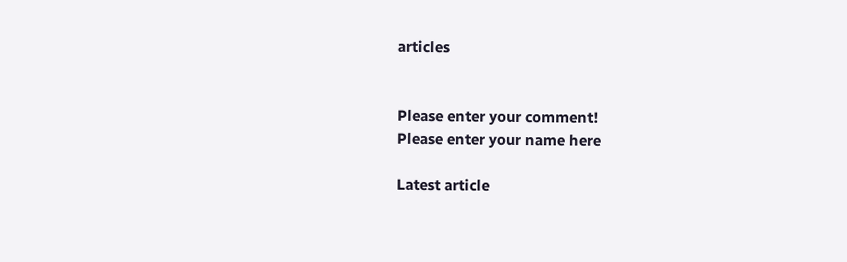articles


Please enter your comment!
Please enter your name here

Latest article